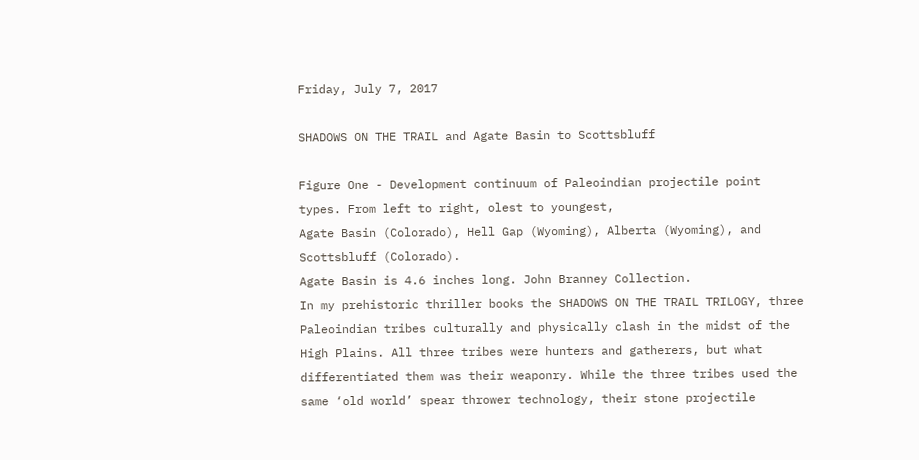Friday, July 7, 2017

SHADOWS ON THE TRAIL and Agate Basin to Scottsbluff

Figure One - Development continuum of Paleoindian projectile point types. From left to right, olest to youngest,
Agate Basin (Colorado), Hell Gap (Wyoming), Alberta (Wyoming), and Scottsbluff (Colorado).
Agate Basin is 4.6 inches long. John Branney Collection.
In my prehistoric thriller books the SHADOWS ON THE TRAIL TRILOGY, three Paleoindian tribes culturally and physically clash in the midst of the High Plains. All three tribes were hunters and gatherers, but what differentiated them was their weaponry. While the three tribes used the same ‘old world’ spear thrower technology, their stone projectile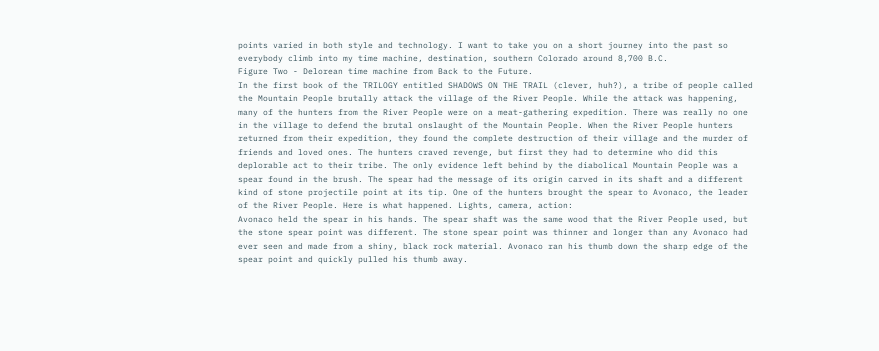points varied in both style and technology. I want to take you on a short journey into the past so everybody climb into my time machine, destination, southern Colorado around 8,700 B.C.
Figure Two - Delorean time machine from Back to the Future.
In the first book of the TRILOGY entitled SHADOWS ON THE TRAIL (clever, huh?), a tribe of people called the Mountain People brutally attack the village of the River People. While the attack was happening, many of the hunters from the River People were on a meat-gathering expedition. There was really no one in the village to defend the brutal onslaught of the Mountain People. When the River People hunters returned from their expedition, they found the complete destruction of their village and the murder of friends and loved ones. The hunters craved revenge, but first they had to determine who did this deplorable act to their tribe. The only evidence left behind by the diabolical Mountain People was a spear found in the brush. The spear had the message of its origin carved in its shaft and a different kind of stone projectile point at its tip. One of the hunters brought the spear to Avonaco, the leader of the River People. Here is what happened. Lights, camera, action:
Avonaco held the spear in his hands. The spear shaft was the same wood that the River People used, but the stone spear point was different. The stone spear point was thinner and longer than any Avonaco had ever seen and made from a shiny, black rock material. Avonaco ran his thumb down the sharp edge of the spear point and quickly pulled his thumb away.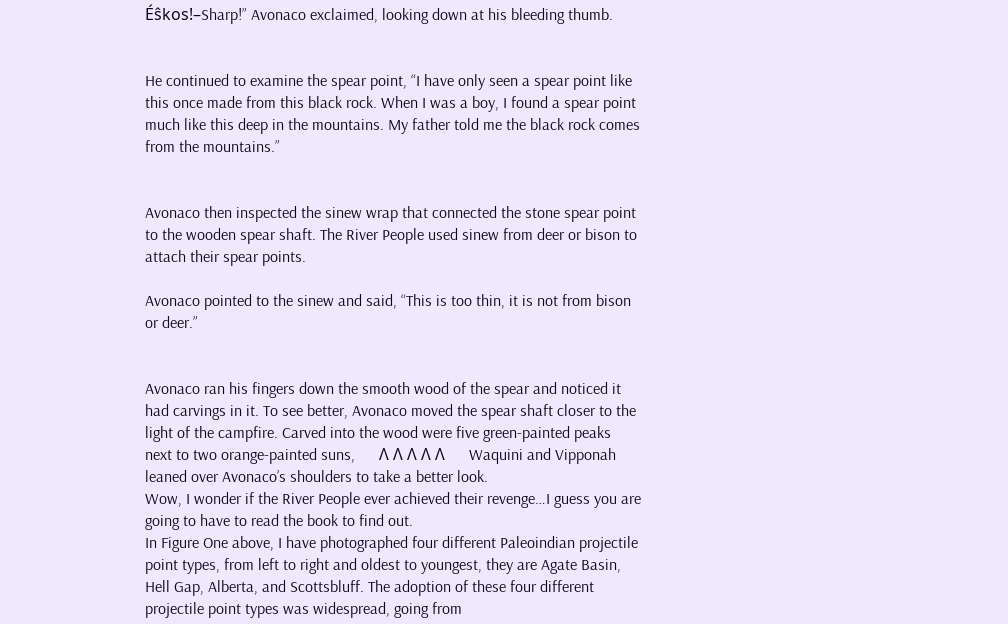Éŝkos!–Sharp!” Avonaco exclaimed, looking down at his bleeding thumb.


He continued to examine the spear point, “I have only seen a spear point like this once made from this black rock. When I was a boy, I found a spear point much like this deep in the mountains. My father told me the black rock comes from the mountains.”


Avonaco then inspected the sinew wrap that connected the stone spear point to the wooden spear shaft. The River People used sinew from deer or bison to attach their spear points.

Avonaco pointed to the sinew and said, “This is too thin, it is not from bison or deer.”


Avonaco ran his fingers down the smooth wood of the spear and noticed it had carvings in it. To see better, Avonaco moved the spear shaft closer to the light of the campfire. Carved into the wood were five green-painted peaks next to two orange-painted suns,      Ʌ Ʌ Ʌ Ʌ Ʌ      Waquini and Vipponah leaned over Avonaco’s shoulders to take a better look.
Wow, I wonder if the River People ever achieved their revenge…I guess you are going to have to read the book to find out.
In Figure One above, I have photographed four different Paleoindian projectile point types, from left to right and oldest to youngest, they are Agate Basin, Hell Gap, Alberta, and Scottsbluff. The adoption of these four different projectile point types was widespread, going from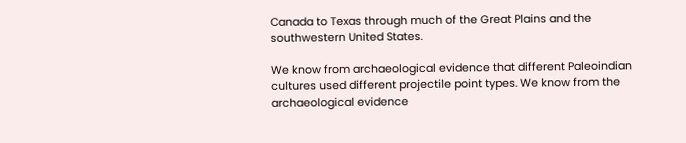Canada to Texas through much of the Great Plains and the southwestern United States.

We know from archaeological evidence that different Paleoindian cultures used different projectile point types. We know from the archaeological evidence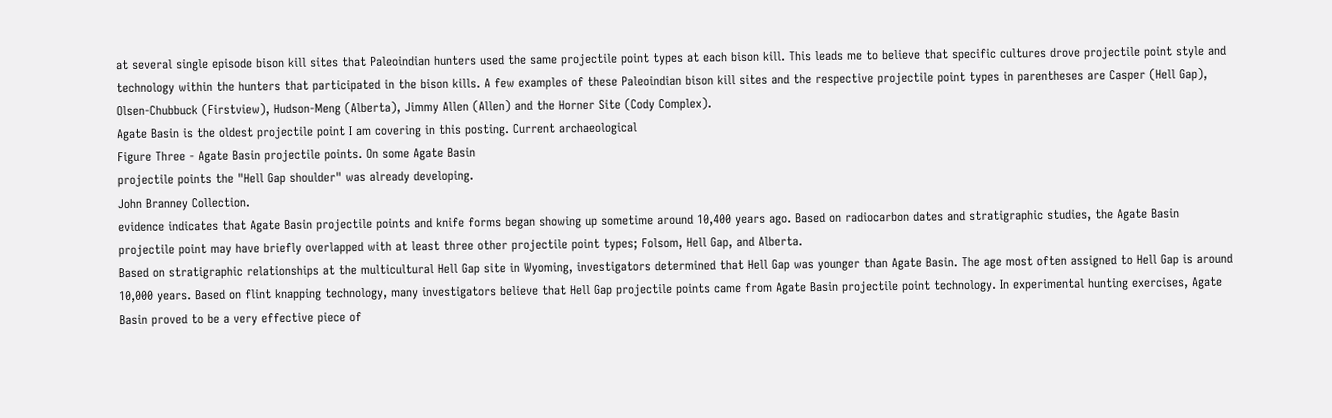at several single episode bison kill sites that Paleoindian hunters used the same projectile point types at each bison kill. This leads me to believe that specific cultures drove projectile point style and technology within the hunters that participated in the bison kills. A few examples of these Paleoindian bison kill sites and the respective projectile point types in parentheses are Casper (Hell Gap), Olsen-Chubbuck (Firstview), Hudson-Meng (Alberta), Jimmy Allen (Allen) and the Horner Site (Cody Complex).
Agate Basin is the oldest projectile point I am covering in this posting. Current archaeological
Figure Three - Agate Basin projectile points. On some Agate Basin
projectile points the "Hell Gap shoulder" was already developing.
John Branney Collection.
evidence indicates that Agate Basin projectile points and knife forms began showing up sometime around 10,400 years ago. Based on radiocarbon dates and stratigraphic studies, the Agate Basin projectile point may have briefly overlapped with at least three other projectile point types; Folsom, Hell Gap, and Alberta.
Based on stratigraphic relationships at the multicultural Hell Gap site in Wyoming, investigators determined that Hell Gap was younger than Agate Basin. The age most often assigned to Hell Gap is around 10,000 years. Based on flint knapping technology, many investigators believe that Hell Gap projectile points came from Agate Basin projectile point technology. In experimental hunting exercises, Agate Basin proved to be a very effective piece of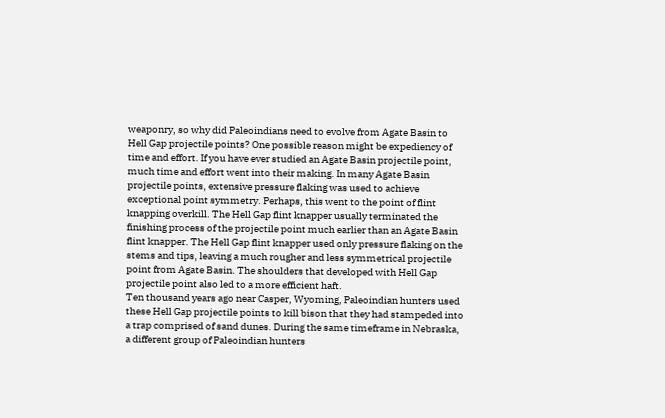weaponry, so why did Paleoindians need to evolve from Agate Basin to Hell Gap projectile points? One possible reason might be expediency of time and effort. If you have ever studied an Agate Basin projectile point, much time and effort went into their making. In many Agate Basin projectile points, extensive pressure flaking was used to achieve exceptional point symmetry. Perhaps, this went to the point of flint knapping overkill. The Hell Gap flint knapper usually terminated the finishing process of the projectile point much earlier than an Agate Basin flint knapper. The Hell Gap flint knapper used only pressure flaking on the stems and tips, leaving a much rougher and less symmetrical projectile point from Agate Basin. The shoulders that developed with Hell Gap projectile point also led to a more efficient haft.
Ten thousand years ago near Casper, Wyoming, Paleoindian hunters used these Hell Gap projectile points to kill bison that they had stampeded into a trap comprised of sand dunes. During the same timeframe in Nebraska, a different group of Paleoindian hunters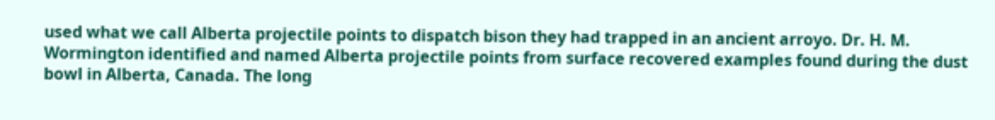used what we call Alberta projectile points to dispatch bison they had trapped in an ancient arroyo. Dr. H. M. Wormington identified and named Alberta projectile points from surface recovered examples found during the dust bowl in Alberta, Canada. The long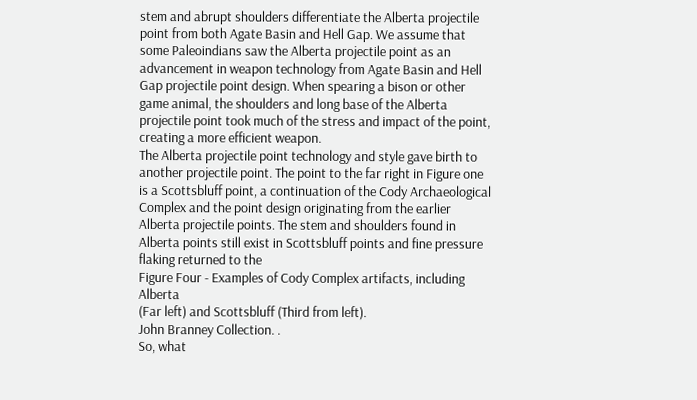stem and abrupt shoulders differentiate the Alberta projectile point from both Agate Basin and Hell Gap. We assume that some Paleoindians saw the Alberta projectile point as an advancement in weapon technology from Agate Basin and Hell Gap projectile point design. When spearing a bison or other game animal, the shoulders and long base of the Alberta projectile point took much of the stress and impact of the point, creating a more efficient weapon.
The Alberta projectile point technology and style gave birth to another projectile point. The point to the far right in Figure one is a Scottsbluff point, a continuation of the Cody Archaeological Complex and the point design originating from the earlier Alberta projectile points. The stem and shoulders found in Alberta points still exist in Scottsbluff points and fine pressure flaking returned to the
Figure Four - Examples of Cody Complex artifacts, including Alberta
(Far left) and Scottsbluff (Third from left).
John Branney Collection. .
So, what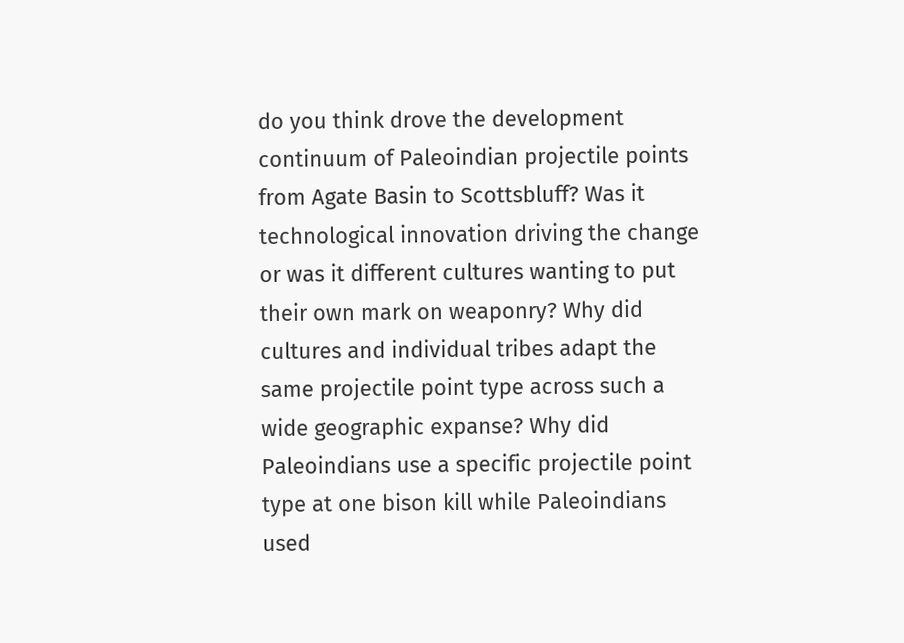do you think drove the development continuum of Paleoindian projectile points from Agate Basin to Scottsbluff? Was it technological innovation driving the change or was it different cultures wanting to put their own mark on weaponry? Why did cultures and individual tribes adapt the same projectile point type across such a wide geographic expanse? Why did Paleoindians use a specific projectile point type at one bison kill while Paleoindians used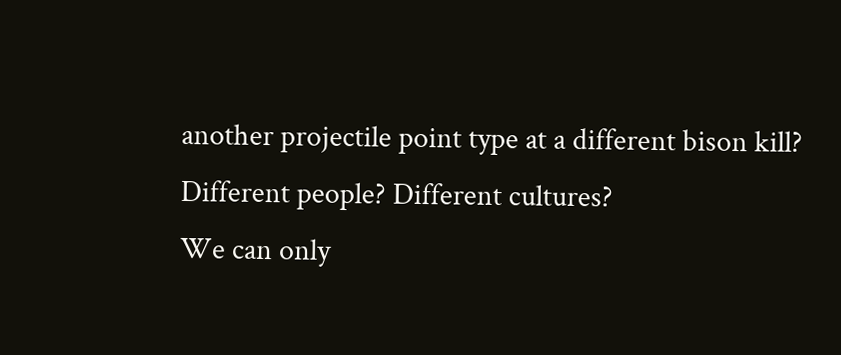another projectile point type at a different bison kill? Different people? Different cultures?
We can only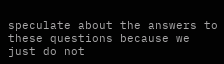speculate about the answers to these questions because we just do not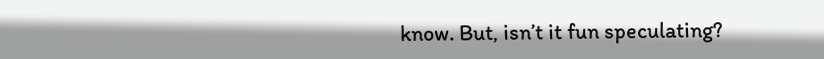know. But, isn’t it fun speculating?